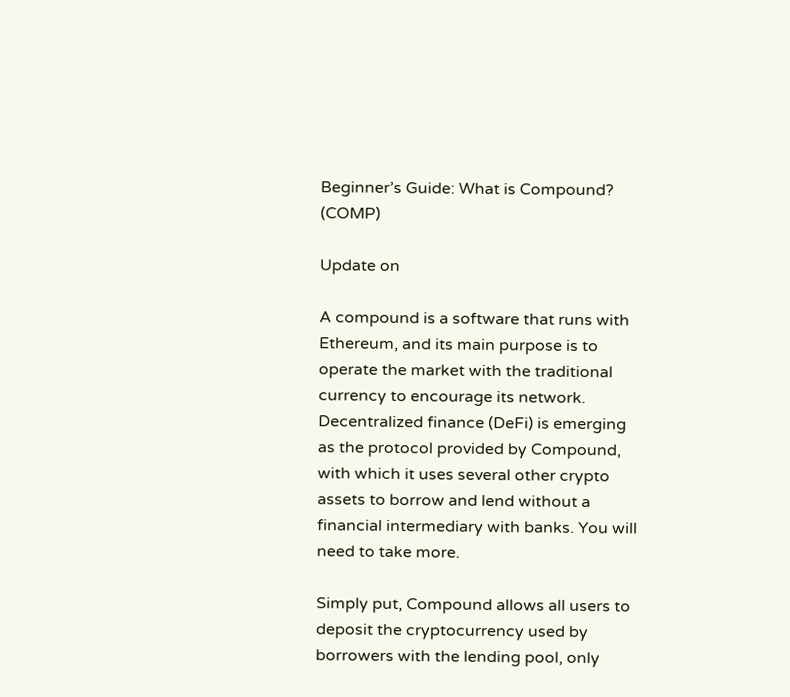Beginner’s Guide: What is Compound? (COMP)

Update on

A compound is a software that runs with Ethereum, and its main purpose is to operate the market with the traditional currency to encourage its network. Decentralized finance (DeFi) is emerging as the protocol provided by Compound, with which it uses several other crypto assets to borrow and lend without a financial intermediary with banks. You will need to take more.

Simply put, Compound allows all users to deposit the cryptocurrency used by borrowers with the lending pool, only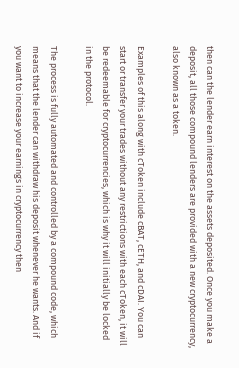then can the lender earn interest on the assets deposited. Once you make a deposit, all those compound lenders are provided with a new cryptocurrency, also known as a token.

Examples of this along with cToken include cBAT, cETH, and cDAI. You can start or transfer your trades without any restrictions with each cToken, it will be redeemable for cryptocurrencies, which is why it will initially be locked in the protocol.

The process is fully automated and controlled by a compound code, which means that the lender can withdraw his deposit whenever he wants. And if you want to increase your earnings in cryptocurrency then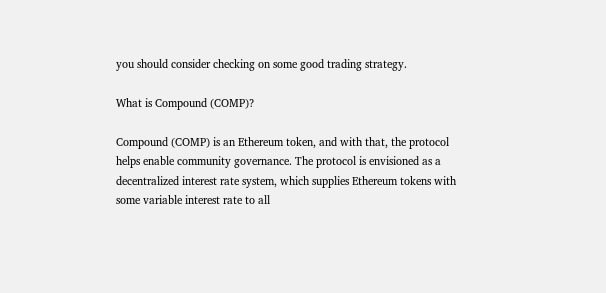you should consider checking on some good trading strategy.

What is Compound (COMP)?

Compound (COMP) is an Ethereum token, and with that, the protocol helps enable community governance. The protocol is envisioned as a decentralized interest rate system, which supplies Ethereum tokens with some variable interest rate to all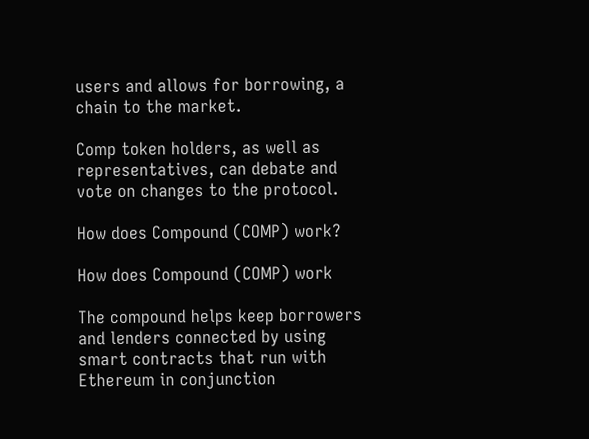users and allows for borrowing, a chain to the market.

Comp token holders, as well as representatives, can debate and vote on changes to the protocol.

How does Compound (COMP) work?

How does Compound (COMP) work

The compound helps keep borrowers and lenders connected by using smart contracts that run with Ethereum in conjunction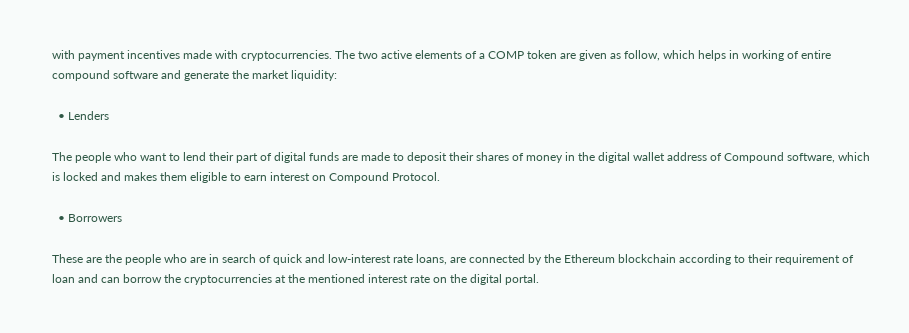with payment incentives made with cryptocurrencies. The two active elements of a COMP token are given as follow, which helps in working of entire compound software and generate the market liquidity:

  • Lenders

The people who want to lend their part of digital funds are made to deposit their shares of money in the digital wallet address of Compound software, which is locked and makes them eligible to earn interest on Compound Protocol.

  • Borrowers

These are the people who are in search of quick and low-interest rate loans, are connected by the Ethereum blockchain according to their requirement of loan and can borrow the cryptocurrencies at the mentioned interest rate on the digital portal.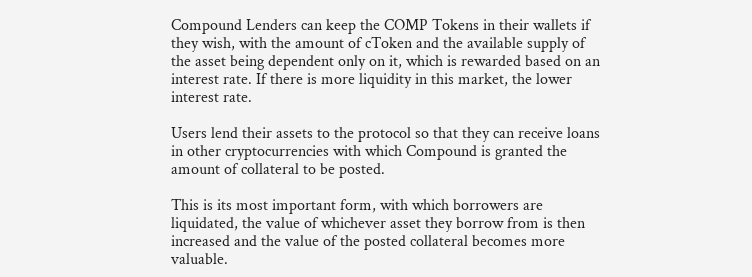Compound Lenders can keep the COMP Tokens in their wallets if they wish, with the amount of cToken and the available supply of the asset being dependent only on it, which is rewarded based on an interest rate. If there is more liquidity in this market, the lower interest rate.

Users lend their assets to the protocol so that they can receive loans in other cryptocurrencies with which Compound is granted the amount of collateral to be posted.

This is its most important form, with which borrowers are liquidated, the value of whichever asset they borrow from is then increased and the value of the posted collateral becomes more valuable.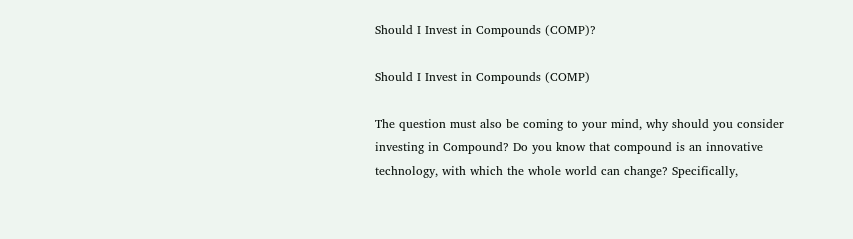Should I Invest in Compounds (COMP)?

Should I Invest in Compounds (COMP)

The question must also be coming to your mind, why should you consider investing in Compound? Do you know that compound is an innovative technology, with which the whole world can change? Specifically,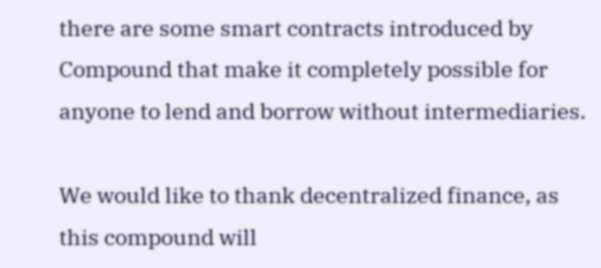there are some smart contracts introduced by Compound that make it completely possible for anyone to lend and borrow without intermediaries.

We would like to thank decentralized finance, as this compound will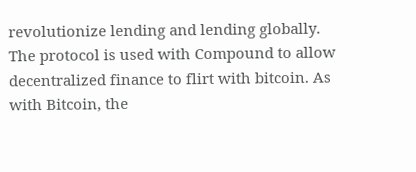revolutionize lending and lending globally. The protocol is used with Compound to allow decentralized finance to flirt with bitcoin. As with Bitcoin, the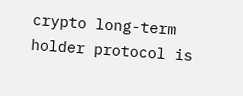crypto long-term holder protocol is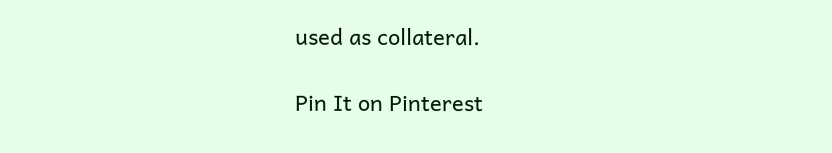used as collateral.

Pin It on Pinterest